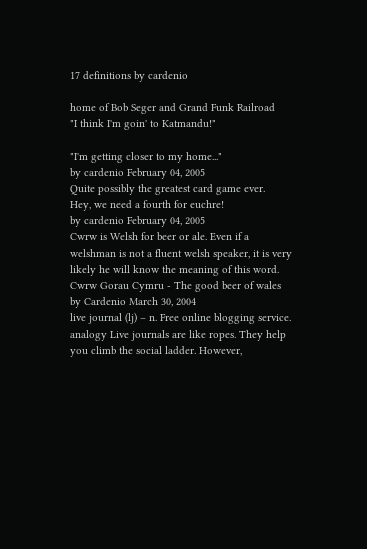17 definitions by cardenio

home of Bob Seger and Grand Funk Railroad
"I think I'm goin' to Katmandu!"

"I'm getting closer to my home..."
by cardenio February 04, 2005
Quite possibly the greatest card game ever.
Hey, we need a fourth for euchre!
by cardenio February 04, 2005
Cwrw is Welsh for beer or ale. Even if a welshman is not a fluent welsh speaker, it is very likely he will know the meaning of this word.
Cwrw Gorau Cymru - The good beer of wales
by Cardenio March 30, 2004
live journal (lj) – n. Free online blogging service.
analogy Live journals are like ropes. They help you climb the social ladder. However,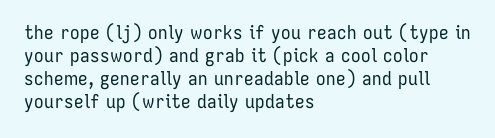the rope (lj) only works if you reach out (type in your password) and grab it (pick a cool color scheme, generally an unreadable one) and pull yourself up (write daily updates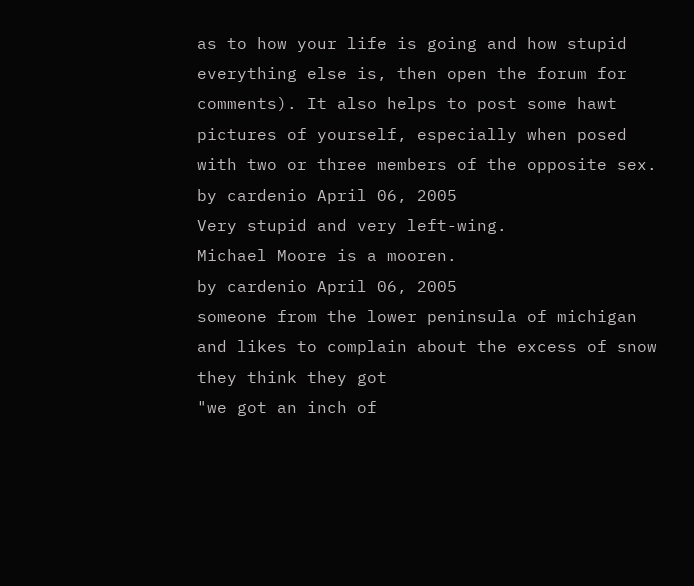as to how your life is going and how stupid everything else is, then open the forum for comments). It also helps to post some hawt pictures of yourself, especially when posed with two or three members of the opposite sex.
by cardenio April 06, 2005
Very stupid and very left-wing.
Michael Moore is a mooren.
by cardenio April 06, 2005
someone from the lower peninsula of michigan and likes to complain about the excess of snow they think they got
"we got an inch of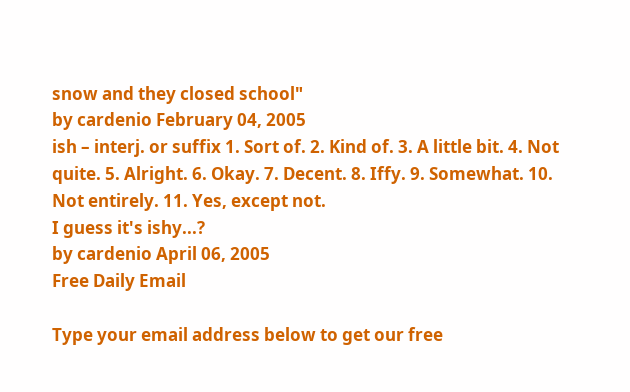snow and they closed school"
by cardenio February 04, 2005
ish – interj. or suffix 1. Sort of. 2. Kind of. 3. A little bit. 4. Not quite. 5. Alright. 6. Okay. 7. Decent. 8. Iffy. 9. Somewhat. 10. Not entirely. 11. Yes, except not.
I guess it's ishy...?
by cardenio April 06, 2005
Free Daily Email

Type your email address below to get our free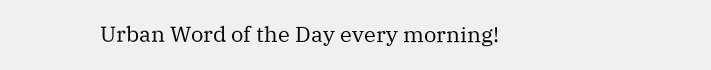Urban Word of the Day every morning!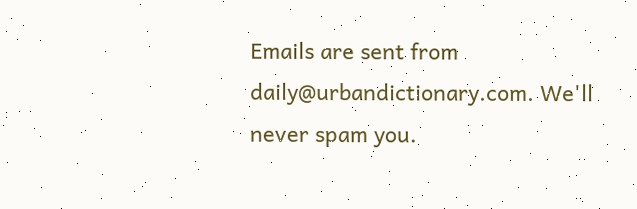Emails are sent from daily@urbandictionary.com. We'll never spam you.